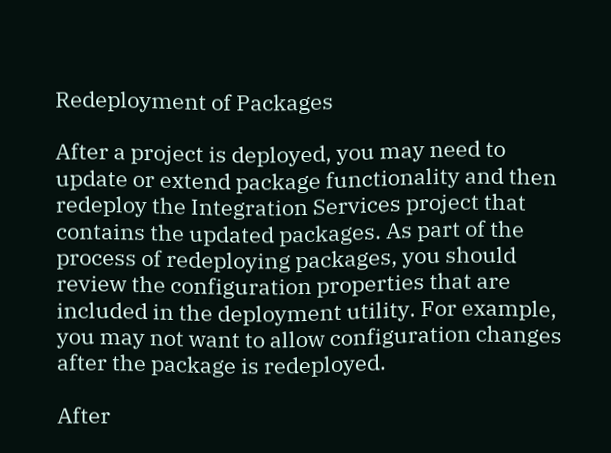Redeployment of Packages

After a project is deployed, you may need to update or extend package functionality and then redeploy the Integration Services project that contains the updated packages. As part of the process of redeploying packages, you should review the configuration properties that are included in the deployment utility. For example, you may not want to allow configuration changes after the package is redeployed.

After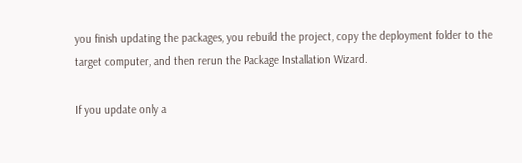you finish updating the packages, you rebuild the project, copy the deployment folder to the target computer, and then rerun the Package Installation Wizard.

If you update only a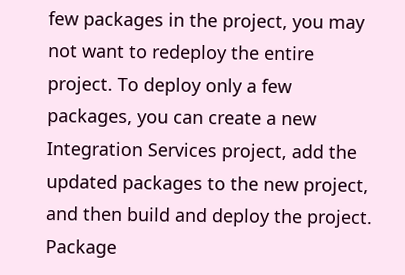few packages in the project, you may not want to redeploy the entire project. To deploy only a few packages, you can create a new Integration Services project, add the updated packages to the new project, and then build and deploy the project. Package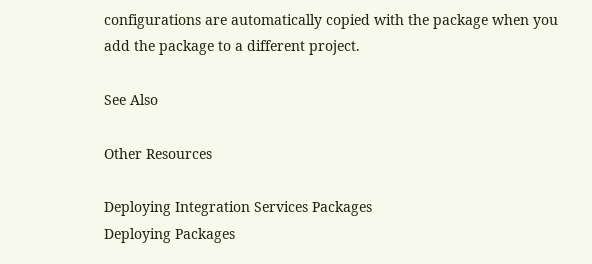configurations are automatically copied with the package when you add the package to a different project.

See Also

Other Resources

Deploying Integration Services Packages
Deploying Packages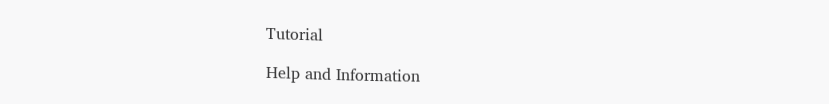Tutorial

Help and Information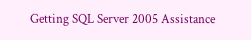Getting SQL Server 2005 Assistance